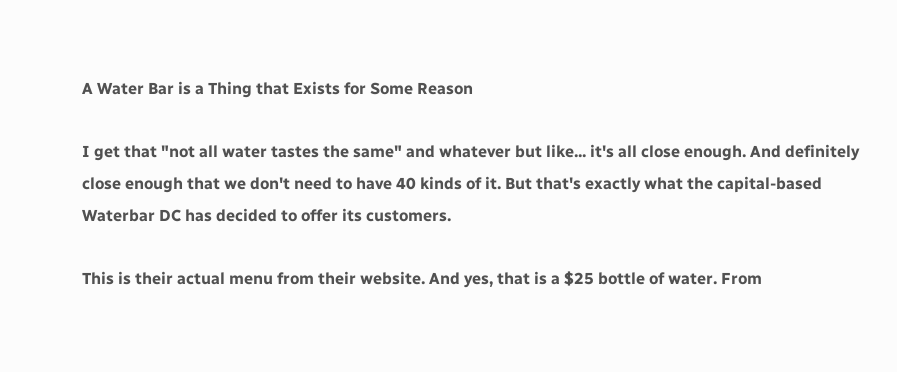A Water Bar is a Thing that Exists for Some Reason

I get that "not all water tastes the same" and whatever but like... it's all close enough. And definitely close enough that we don't need to have 40 kinds of it. But that's exactly what the capital-based Waterbar DC has decided to offer its customers.

This is their actual menu from their website. And yes, that is a $25 bottle of water. From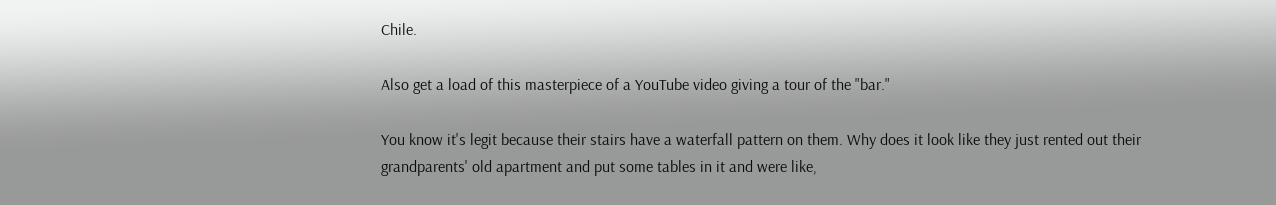Chile.

Also get a load of this masterpiece of a YouTube video giving a tour of the "bar."

You know it's legit because their stairs have a waterfall pattern on them. Why does it look like they just rented out their grandparents' old apartment and put some tables in it and were like,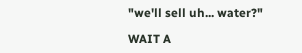"we'll sell uh... water?"

WAIT A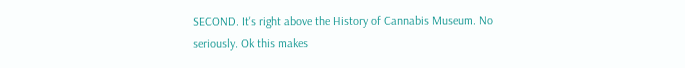SECOND. It's right above the History of Cannabis Museum. No seriously. Ok this makes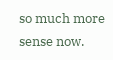so much more sense now.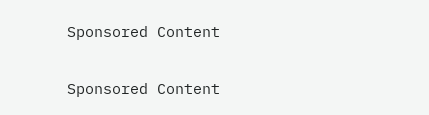Sponsored Content

Sponsored Content